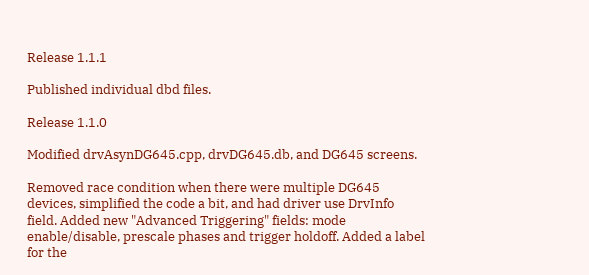Release 1.1.1

Published individual dbd files.

Release 1.1.0

Modified drvAsynDG645.cpp, drvDG645.db, and DG645 screens.

Removed race condition when there were multiple DG645 devices, simplified the code a bit, and had driver use DrvInfo field. Added new "Advanced Triggering" fields: mode enable/disable, prescale phases and trigger holdoff. Added a label for the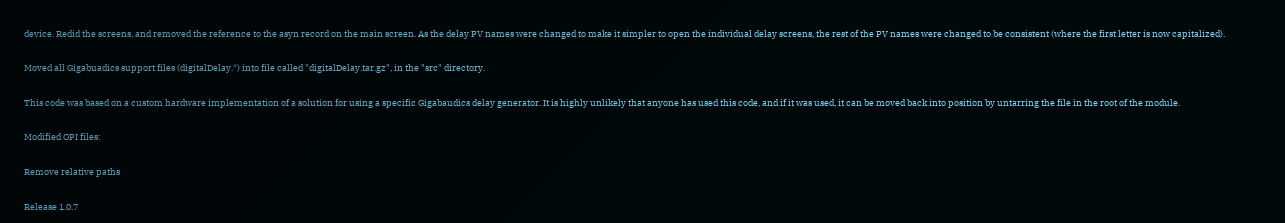device. Redid the screens, and removed the reference to the asyn record on the main screen. As the delay PV names were changed to make it simpler to open the individual delay screens, the rest of the PV names were changed to be consistent (where the first letter is now capitalized).

Moved all Gigabuadics support files (digitalDelay.*) into file called "digitalDelay.tar.gz", in the "src" directory.

This code was based on a custom hardware implementation of a solution for using a specific Gigabaudics delay generator. It is highly unlikely that anyone has used this code, and if it was used, it can be moved back into position by untarring the file in the root of the module.

Modified OPI files:

Remove relative paths

Release 1.0.7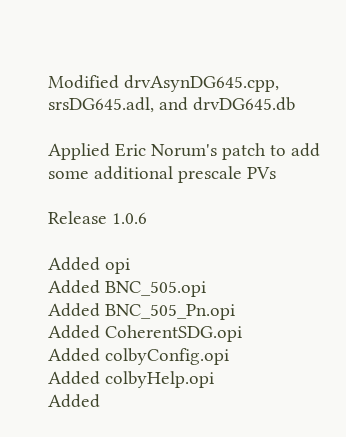Modified drvAsynDG645.cpp, srsDG645.adl, and drvDG645.db

Applied Eric Norum's patch to add some additional prescale PVs

Release 1.0.6

Added opi
Added BNC_505.opi
Added BNC_505_Pn.opi
Added CoherentSDG.opi
Added colbyConfig.opi
Added colbyHelp.opi
Added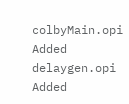colbyMain.opi
Added delaygen.opi
Added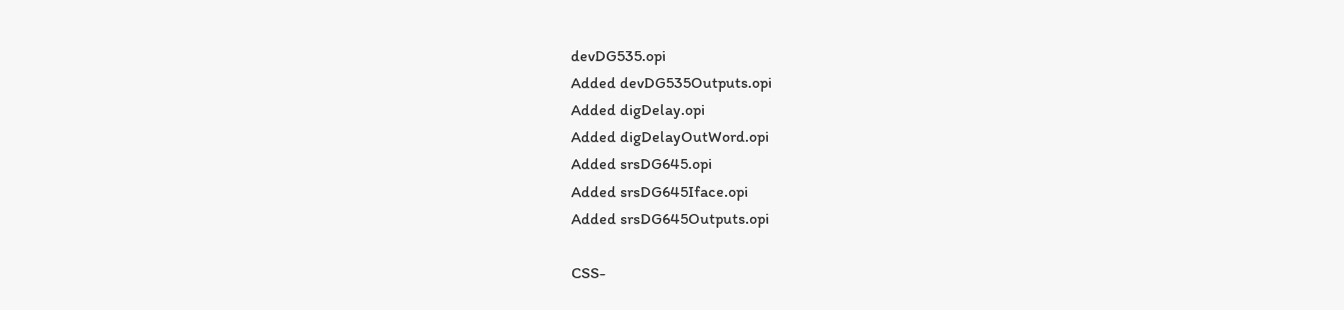devDG535.opi
Added devDG535Outputs.opi
Added digDelay.opi
Added digDelayOutWord.opi
Added srsDG645.opi
Added srsDG645Iface.opi
Added srsDG645Outputs.opi

CSS-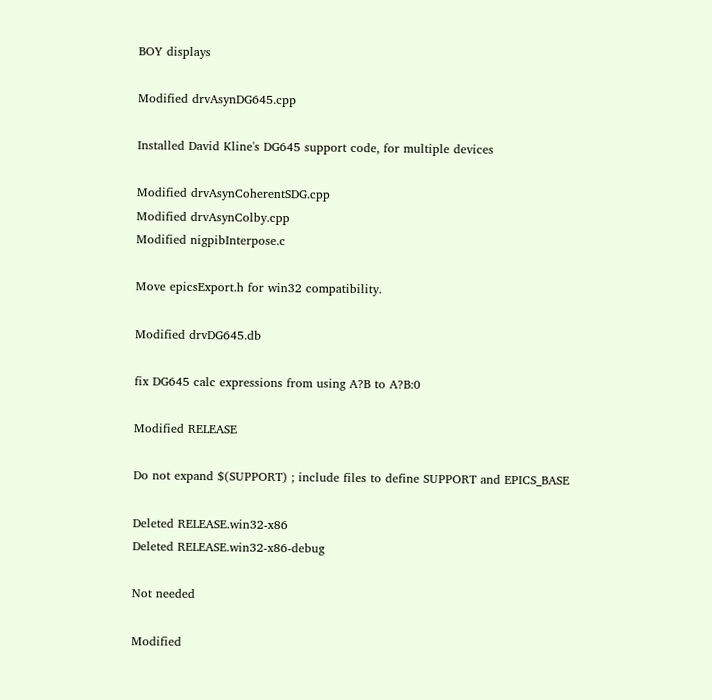BOY displays

Modified drvAsynDG645.cpp

Installed David Kline's DG645 support code, for multiple devices

Modified drvAsynCoherentSDG.cpp
Modified drvAsynColby.cpp
Modified nigpibInterpose.c

Move epicsExport.h for win32 compatibility.

Modified drvDG645.db

fix DG645 calc expressions from using A?B to A?B:0

Modified RELEASE

Do not expand $(SUPPORT) ; include files to define SUPPORT and EPICS_BASE

Deleted RELEASE.win32-x86
Deleted RELEASE.win32-x86-debug

Not needed

Modified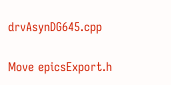drvAsynDG645.cpp

Move epicsExport.h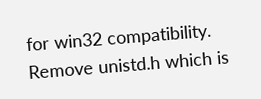for win32 compatibility. Remove unistd.h which is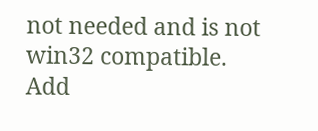not needed and is not win32 compatible. Add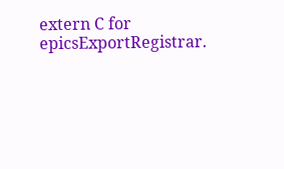extern C for epicsExportRegistrar.